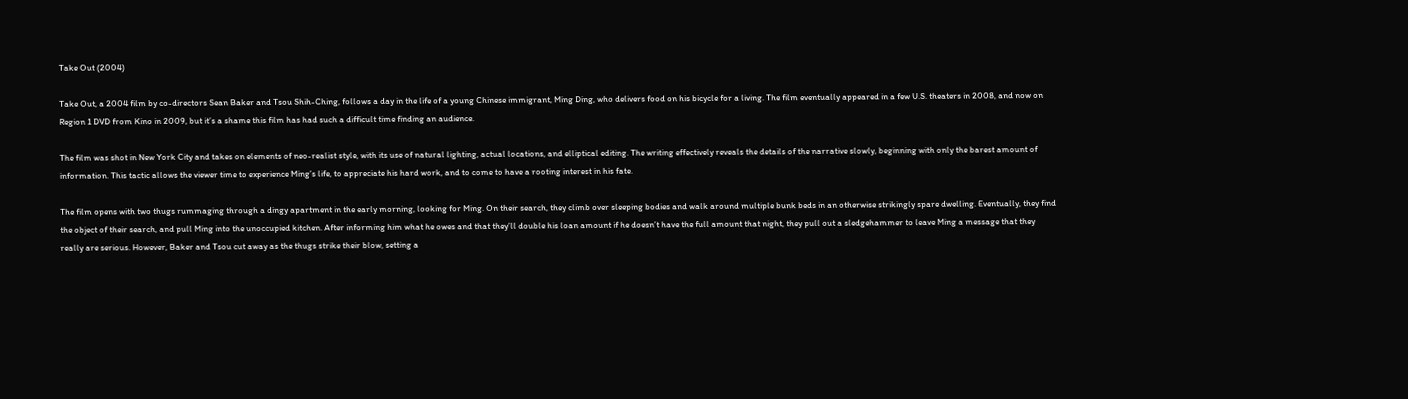Take Out (2004)

Take Out, a 2004 film by co-directors Sean Baker and Tsou Shih-Ching, follows a day in the life of a young Chinese immigrant, Ming Ding, who delivers food on his bicycle for a living. The film eventually appeared in a few U.S. theaters in 2008, and now on Region 1 DVD from Kino in 2009, but it’s a shame this film has had such a difficult time finding an audience.

The film was shot in New York City and takes on elements of neo-realist style, with its use of natural lighting, actual locations, and elliptical editing. The writing effectively reveals the details of the narrative slowly, beginning with only the barest amount of information. This tactic allows the viewer time to experience Ming’s life, to appreciate his hard work, and to come to have a rooting interest in his fate.

The film opens with two thugs rummaging through a dingy apartment in the early morning, looking for Ming. On their search, they climb over sleeping bodies and walk around multiple bunk beds in an otherwise strikingly spare dwelling. Eventually, they find the object of their search, and pull Ming into the unoccupied kitchen. After informing him what he owes and that they’ll double his loan amount if he doesn’t have the full amount that night, they pull out a sledgehammer to leave Ming a message that they really are serious. However, Baker and Tsou cut away as the thugs strike their blow, setting a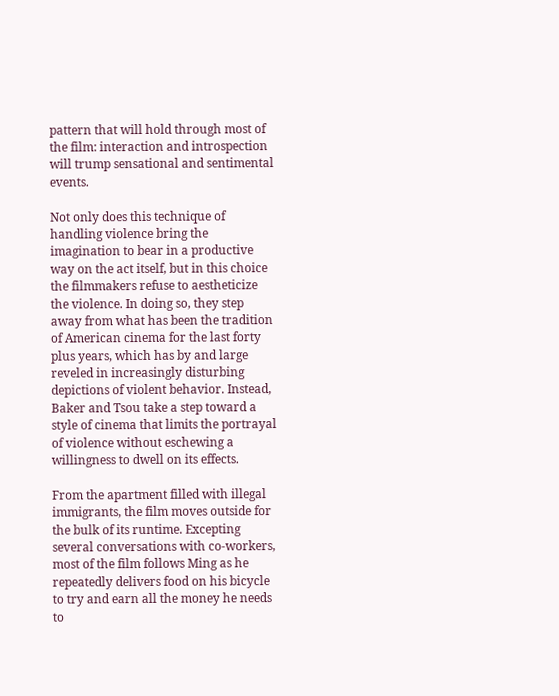pattern that will hold through most of the film: interaction and introspection will trump sensational and sentimental events.

Not only does this technique of handling violence bring the imagination to bear in a productive way on the act itself, but in this choice the filmmakers refuse to aestheticize the violence. In doing so, they step away from what has been the tradition of American cinema for the last forty plus years, which has by and large reveled in increasingly disturbing depictions of violent behavior. Instead, Baker and Tsou take a step toward a style of cinema that limits the portrayal of violence without eschewing a willingness to dwell on its effects.

From the apartment filled with illegal immigrants, the film moves outside for the bulk of its runtime. Excepting several conversations with co-workers, most of the film follows Ming as he repeatedly delivers food on his bicycle to try and earn all the money he needs to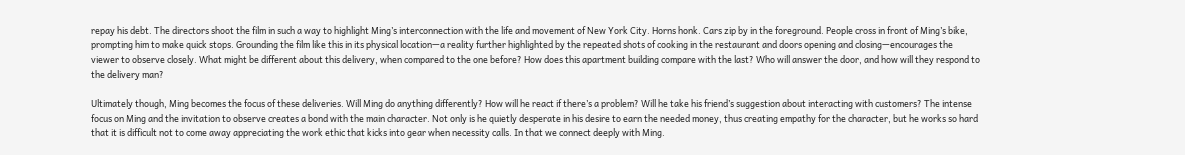repay his debt. The directors shoot the film in such a way to highlight Ming’s interconnection with the life and movement of New York City. Horns honk. Cars zip by in the foreground. People cross in front of Ming’s bike, prompting him to make quick stops. Grounding the film like this in its physical location—a reality further highlighted by the repeated shots of cooking in the restaurant and doors opening and closing—encourages the viewer to observe closely. What might be different about this delivery, when compared to the one before? How does this apartment building compare with the last? Who will answer the door, and how will they respond to the delivery man?

Ultimately though, Ming becomes the focus of these deliveries. Will Ming do anything differently? How will he react if there’s a problem? Will he take his friend’s suggestion about interacting with customers? The intense focus on Ming and the invitation to observe creates a bond with the main character. Not only is he quietly desperate in his desire to earn the needed money, thus creating empathy for the character, but he works so hard that it is difficult not to come away appreciating the work ethic that kicks into gear when necessity calls. In that we connect deeply with Ming.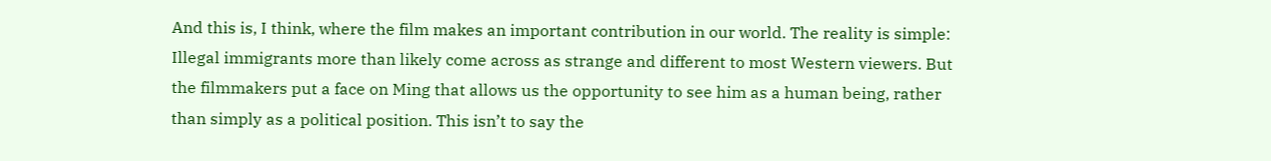And this is, I think, where the film makes an important contribution in our world. The reality is simple: Illegal immigrants more than likely come across as strange and different to most Western viewers. But the filmmakers put a face on Ming that allows us the opportunity to see him as a human being, rather than simply as a political position. This isn’t to say the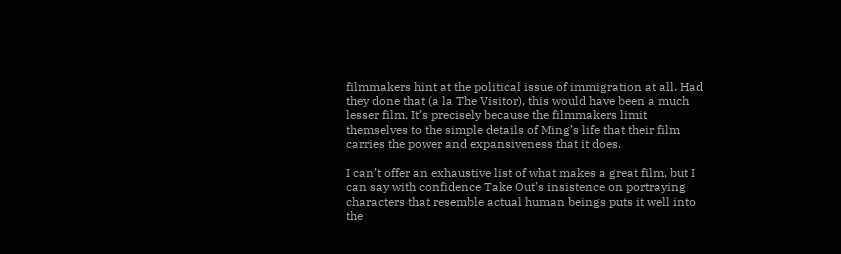filmmakers hint at the political issue of immigration at all. Had they done that (a la The Visitor), this would have been a much lesser film. It’s precisely because the filmmakers limit themselves to the simple details of Ming’s life that their film carries the power and expansiveness that it does.

I can’t offer an exhaustive list of what makes a great film, but I can say with confidence Take Out’s insistence on portraying characters that resemble actual human beings puts it well into the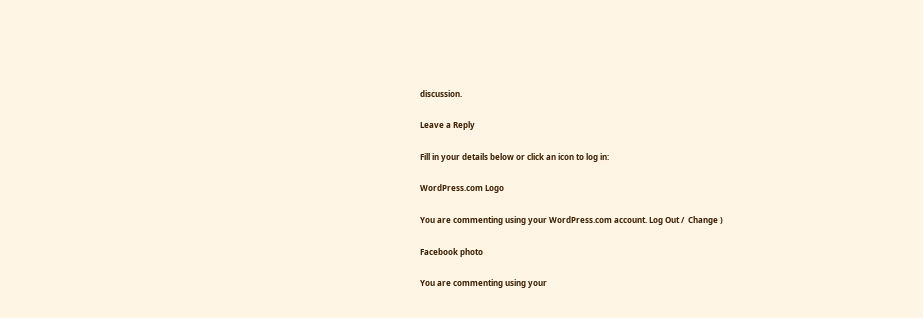discussion.

Leave a Reply

Fill in your details below or click an icon to log in:

WordPress.com Logo

You are commenting using your WordPress.com account. Log Out /  Change )

Facebook photo

You are commenting using your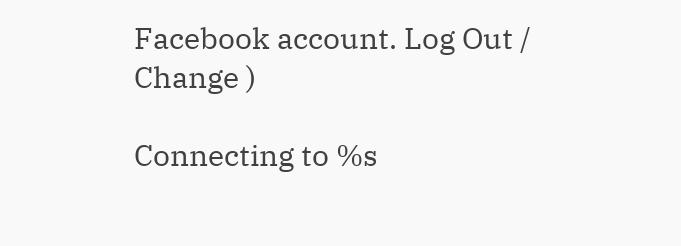Facebook account. Log Out /  Change )

Connecting to %s